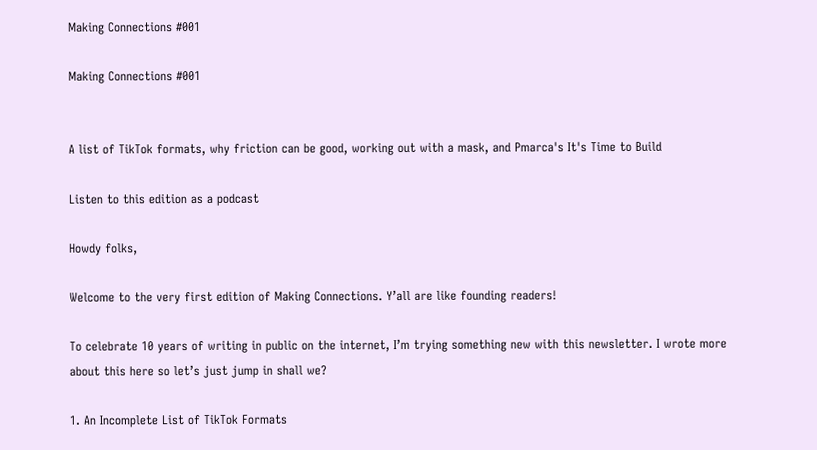Making Connections #001

Making Connections #001


A list of TikTok formats, why friction can be good, working out with a mask, and Pmarca's It's Time to Build

Listen to this edition as a podcast

Howdy folks,

Welcome to the very first edition of Making Connections. Y’all are like founding readers!

To celebrate 10 years of writing in public on the internet, I’m trying something new with this newsletter. I wrote more about this here so let’s just jump in shall we?

1. An Incomplete List of TikTok Formats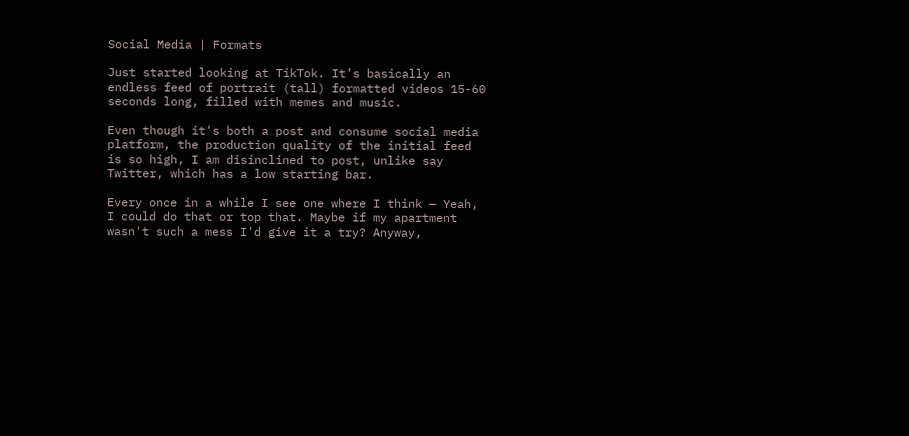Social Media | Formats

Just started looking at TikTok. It’s basically an endless feed of portrait (tall) formatted videos 15-60 seconds long, filled with memes and music.

Even though it's both a post and consume social media platform, the production quality of the initial feed is so high, I am disinclined to post, unlike say Twitter, which has a low starting bar.

Every once in a while I see one where I think — Yeah, I could do that or top that. Maybe if my apartment wasn't such a mess I'd give it a try? Anyway,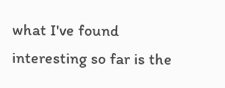what I've found interesting so far is the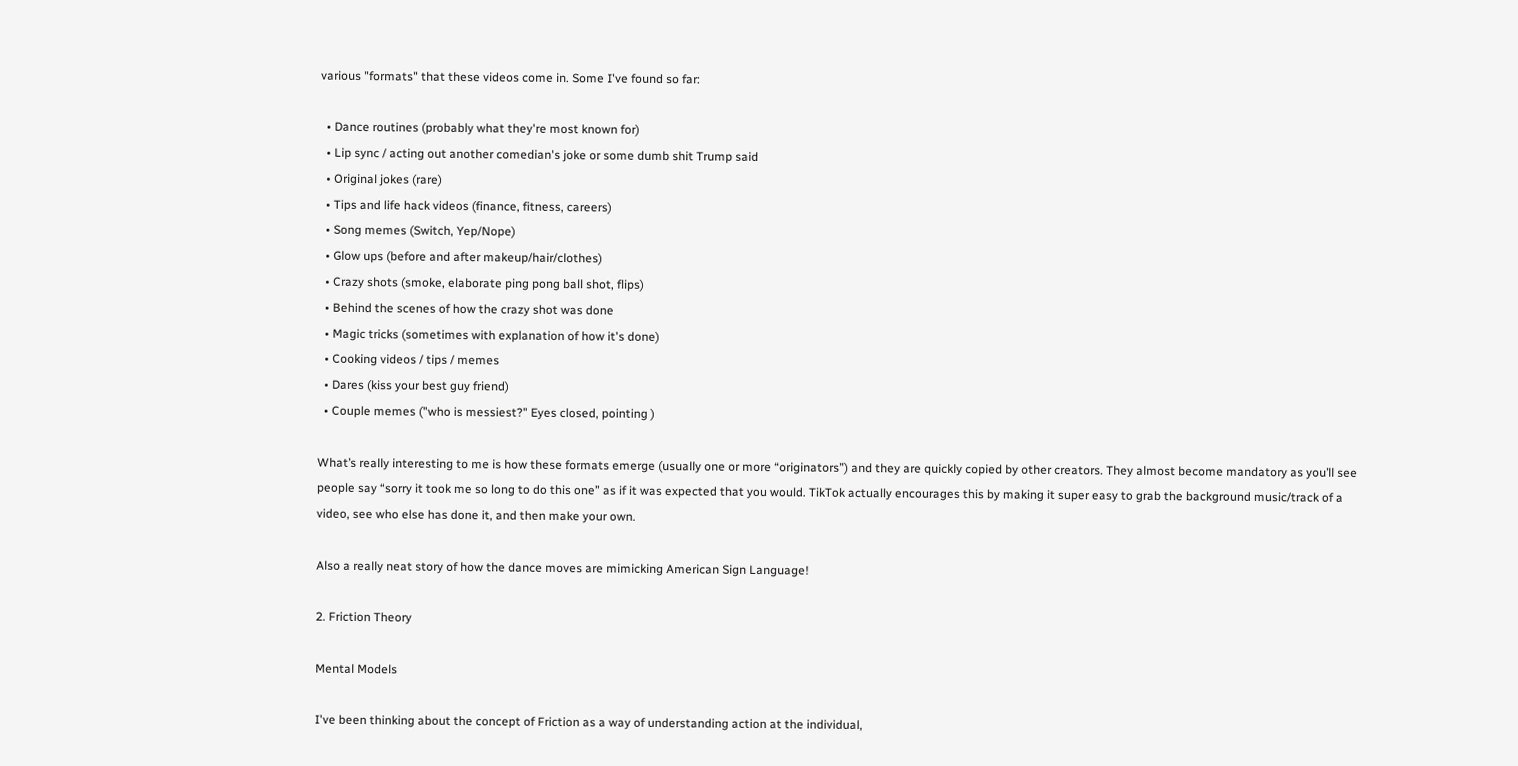various "formats" that these videos come in. Some I've found so far:

  • Dance routines (probably what they're most known for)
  • Lip sync / acting out another comedian's joke or some dumb shit Trump said
  • Original jokes (rare)
  • Tips and life hack videos (finance, fitness, careers)
  • Song memes (Switch, Yep/Nope)
  • Glow ups (before and after makeup/hair/clothes)
  • Crazy shots (smoke, elaborate ping pong ball shot, flips)
  • Behind the scenes of how the crazy shot was done
  • Magic tricks (sometimes with explanation of how it's done)
  • Cooking videos / tips / memes
  • Dares (kiss your best guy friend)
  • Couple memes ("who is messiest?" Eyes closed, pointing )

What’s really interesting to me is how these formats emerge (usually one or more “originators”) and they are quickly copied by other creators. They almost become mandatory as you’ll see people say “sorry it took me so long to do this one” as if it was expected that you would. TikTok actually encourages this by making it super easy to grab the background music/track of a video, see who else has done it, and then make your own.

Also a really neat story of how the dance moves are mimicking American Sign Language!

2. Friction Theory

Mental Models

I've been thinking about the concept of Friction as a way of understanding action at the individual,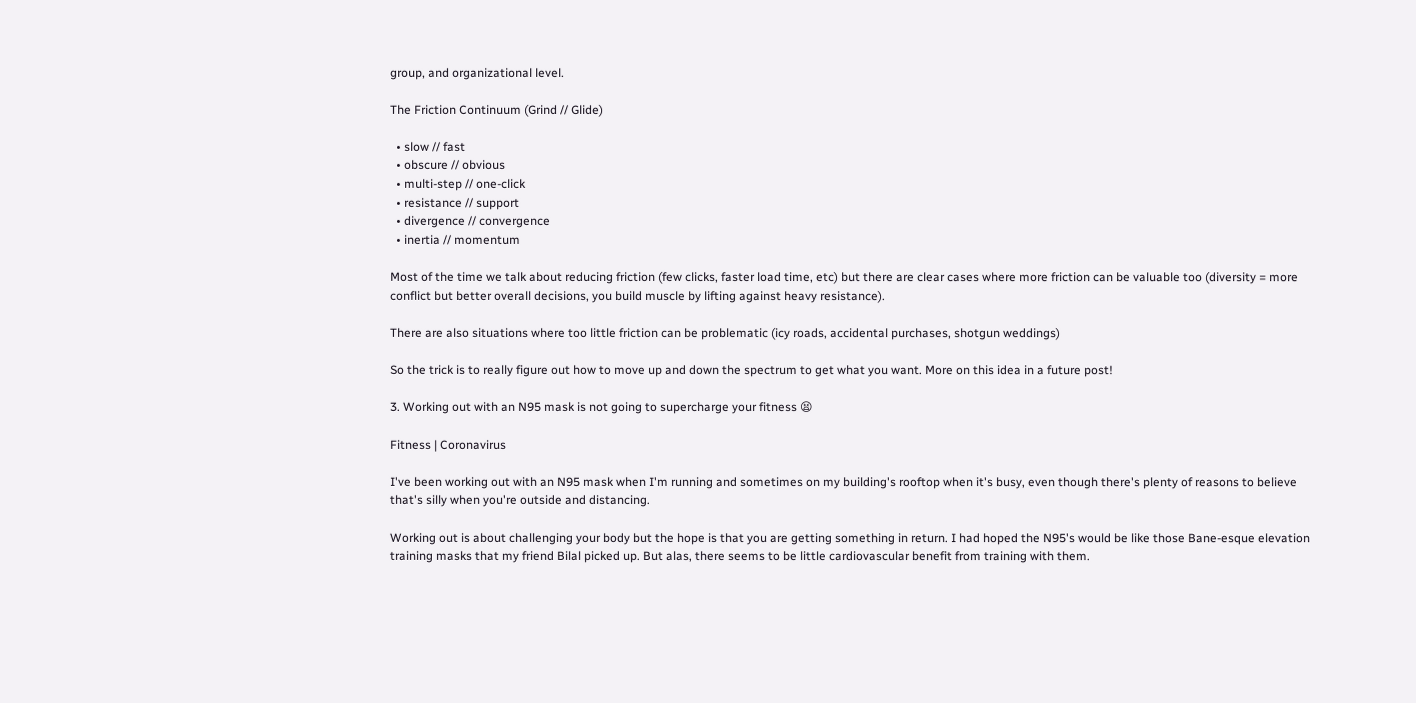group, and organizational level.

The Friction Continuum (Grind // Glide)

  • slow // fast
  • obscure // obvious
  • multi-step // one-click
  • resistance // support
  • divergence // convergence
  • inertia // momentum

Most of the time we talk about reducing friction (few clicks, faster load time, etc) but there are clear cases where more friction can be valuable too (diversity = more conflict but better overall decisions, you build muscle by lifting against heavy resistance).

There are also situations where too little friction can be problematic (icy roads, accidental purchases, shotgun weddings)

So the trick is to really figure out how to move up and down the spectrum to get what you want. More on this idea in a future post!

3. Working out with an N95 mask is not going to supercharge your fitness 😫

Fitness | Coronavirus

I've been working out with an N95 mask when I'm running and sometimes on my building's rooftop when it's busy, even though there's plenty of reasons to believe that's silly when you're outside and distancing.

Working out is about challenging your body but the hope is that you are getting something in return. I had hoped the N95's would be like those Bane-esque elevation training masks that my friend Bilal picked up. But alas, there seems to be little cardiovascular benefit from training with them.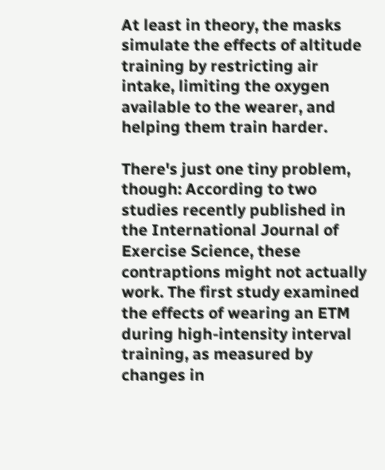At least in theory, the masks simulate the effects of altitude training by restricting air intake, limiting the oxygen available to the wearer, and helping them train harder.

There's just one tiny problem, though: According to two studies recently published in the International Journal of Exercise Science, these contraptions might not actually work. The first study examined the effects of wearing an ETM during high-intensity interval training, as measured by changes in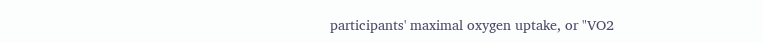participants' maximal oxygen uptake, or "VO2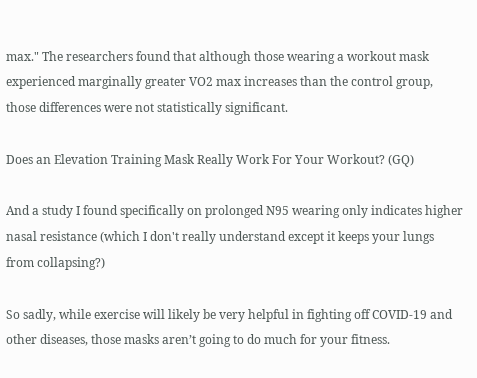max." The researchers found that although those wearing a workout mask experienced marginally greater VO2 max increases than the control group, those differences were not statistically significant.

Does an Elevation Training Mask Really Work For Your Workout? (GQ)

And a study I found specifically on prolonged N95 wearing only indicates higher nasal resistance (which I don't really understand except it keeps your lungs from collapsing?)

So sadly, while exercise will likely be very helpful in fighting off COVID-19 and other diseases, those masks aren’t going to do much for your fitness.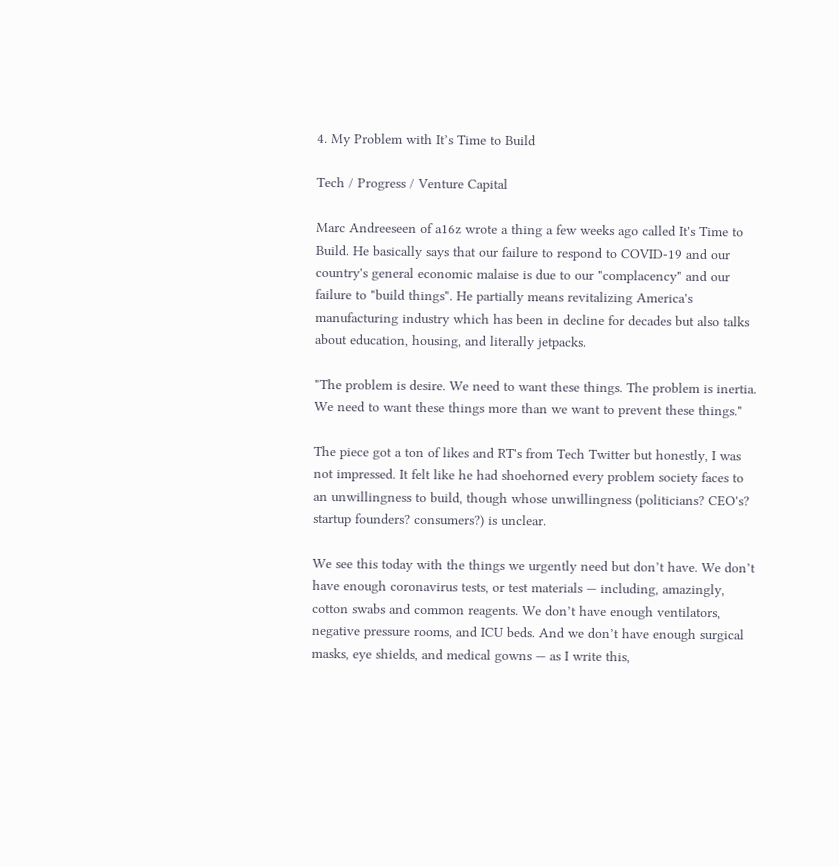4. My Problem with It’s Time to Build

Tech / Progress / Venture Capital

Marc Andreeseen of a16z wrote a thing a few weeks ago called It's Time to Build. He basically says that our failure to respond to COVID-19 and our country's general economic malaise is due to our "complacency" and our failure to "build things". He partially means revitalizing America's manufacturing industry which has been in decline for decades but also talks about education, housing, and literally jetpacks.

"The problem is desire. We need to want these things. The problem is inertia. We need to want these things more than we want to prevent these things."

The piece got a ton of likes and RT's from Tech Twitter but honestly, I was not impressed. It felt like he had shoehorned every problem society faces to an unwillingness to build, though whose unwillingness (politicians? CEO's? startup founders? consumers?) is unclear.

We see this today with the things we urgently need but don’t have. We don’t have enough coronavirus tests, or test materials — including, amazingly, cotton swabs and common reagents. We don’t have enough ventilators, negative pressure rooms, and ICU beds. And we don’t have enough surgical masks, eye shields, and medical gowns — as I write this,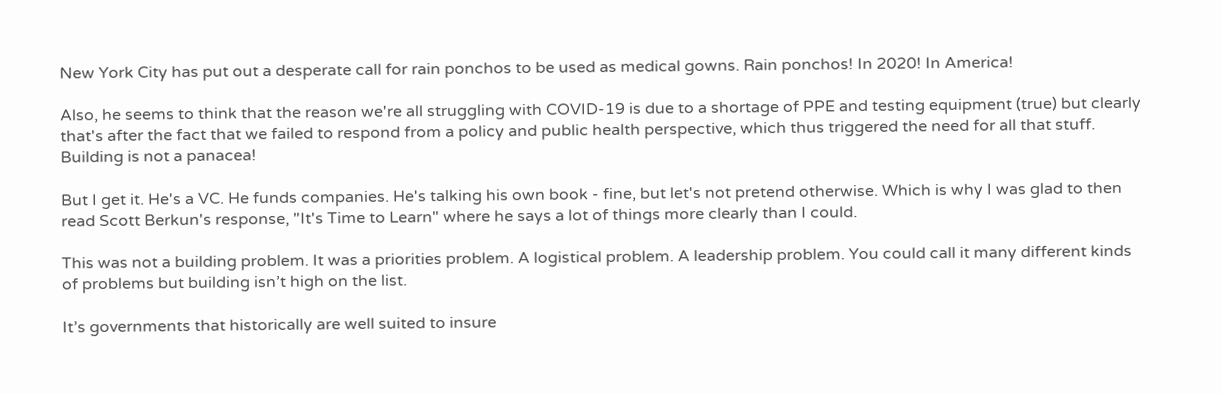New York City has put out a desperate call for rain ponchos to be used as medical gowns. Rain ponchos! In 2020! In America!

Also, he seems to think that the reason we're all struggling with COVID-19 is due to a shortage of PPE and testing equipment (true) but clearly that's after the fact that we failed to respond from a policy and public health perspective, which thus triggered the need for all that stuff. Building is not a panacea!

But I get it. He's a VC. He funds companies. He's talking his own book - fine, but let's not pretend otherwise. Which is why I was glad to then read Scott Berkun's response, "It's Time to Learn" where he says a lot of things more clearly than I could.

This was not a building problem. It was a priorities problem. A logistical problem. A leadership problem. You could call it many different kinds of problems but building isn’t high on the list.

It’s governments that historically are well suited to insure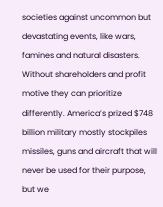societies against uncommon but devastating events, like wars, famines and natural disasters. Without shareholders and profit motive they can prioritize differently. America’s prized $748 billion military mostly stockpiles missiles, guns and aircraft that will never be used for their purpose, but we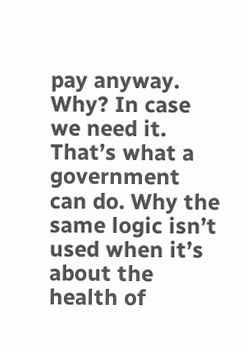pay anyway. Why? In case we need it. That’s what a government can do. Why the same logic isn’t used when it’s about the health of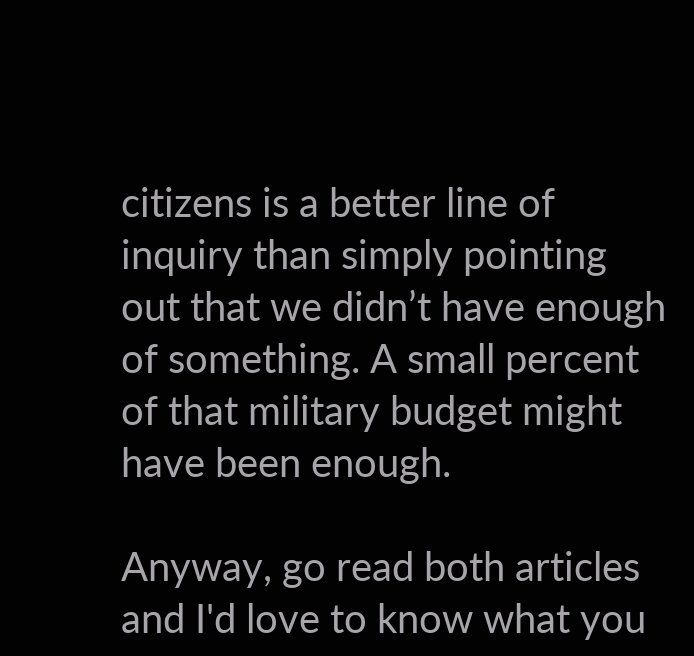citizens is a better line of inquiry than simply pointing out that we didn’t have enough of something. A small percent of that military budget might have been enough.

Anyway, go read both articles and I'd love to know what you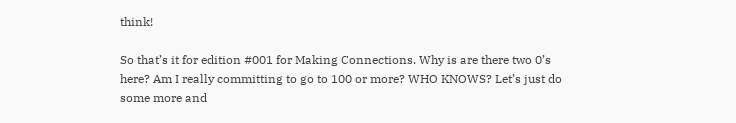think!

So that’s it for edition #001 for Making Connections. Why is are there two 0’s here? Am I really committing to go to 100 or more? WHO KNOWS? Let’s just do some more and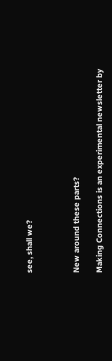see, shall we?



New around these parts?

Making Connections is an experimental newsletter by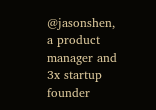@jasonshen, a product manager and 3x startup founder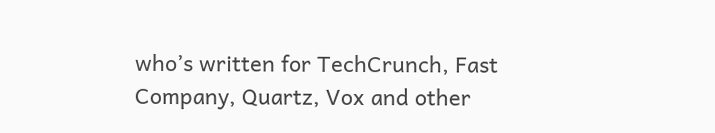who’s written for TechCrunch, Fast Company, Quartz, Vox and other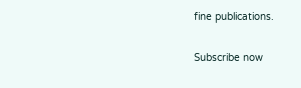fine publications.

Subscribe now